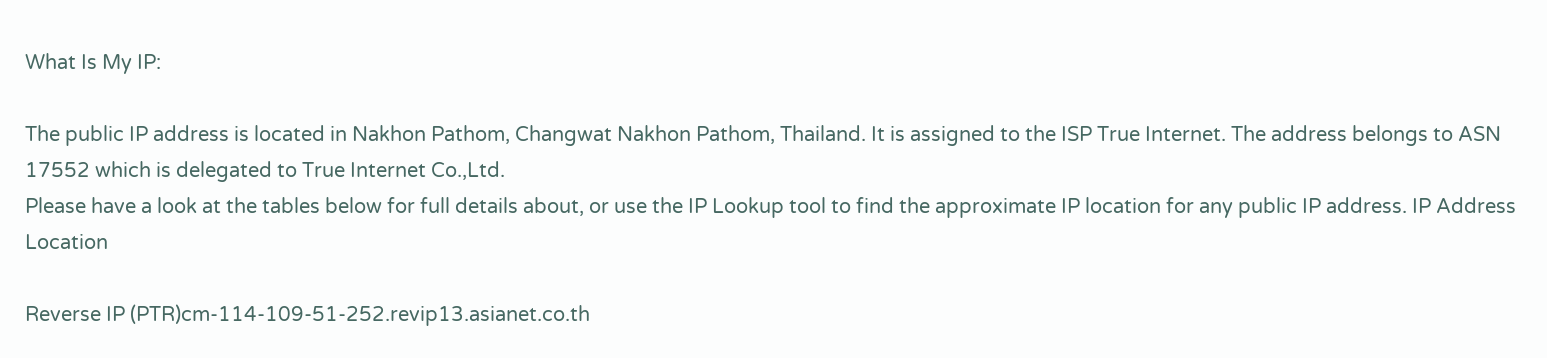What Is My IP:

The public IP address is located in Nakhon Pathom, Changwat Nakhon Pathom, Thailand. It is assigned to the ISP True Internet. The address belongs to ASN 17552 which is delegated to True Internet Co.,Ltd.
Please have a look at the tables below for full details about, or use the IP Lookup tool to find the approximate IP location for any public IP address. IP Address Location

Reverse IP (PTR)cm-114-109-51-252.revip13.asianet.co.th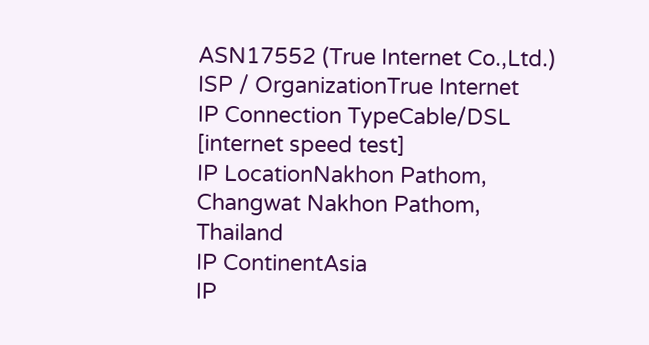ASN17552 (True Internet Co.,Ltd.)
ISP / OrganizationTrue Internet
IP Connection TypeCable/DSL [internet speed test]
IP LocationNakhon Pathom, Changwat Nakhon Pathom, Thailand
IP ContinentAsia
IP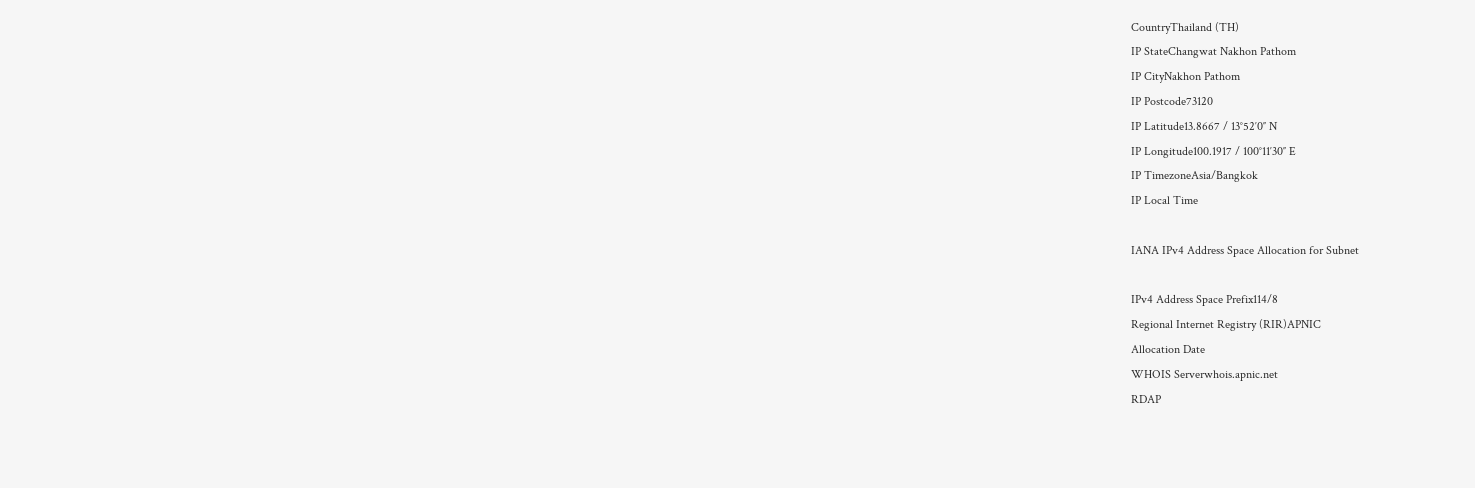CountryThailand (TH)
IP StateChangwat Nakhon Pathom
IP CityNakhon Pathom
IP Postcode73120
IP Latitude13.8667 / 13°52′0″ N
IP Longitude100.1917 / 100°11′30″ E
IP TimezoneAsia/Bangkok
IP Local Time

IANA IPv4 Address Space Allocation for Subnet

IPv4 Address Space Prefix114/8
Regional Internet Registry (RIR)APNIC
Allocation Date
WHOIS Serverwhois.apnic.net
RDAP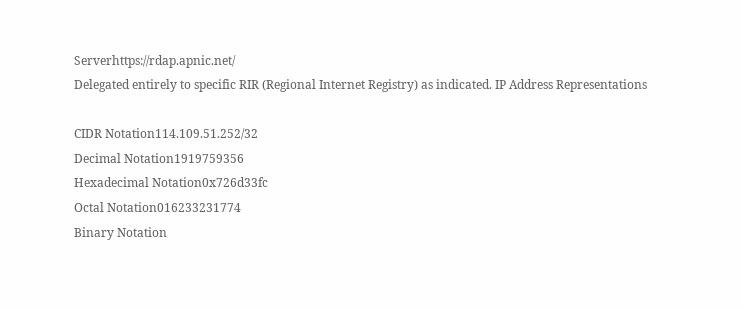Serverhttps://rdap.apnic.net/
Delegated entirely to specific RIR (Regional Internet Registry) as indicated. IP Address Representations

CIDR Notation114.109.51.252/32
Decimal Notation1919759356
Hexadecimal Notation0x726d33fc
Octal Notation016233231774
Binary Notation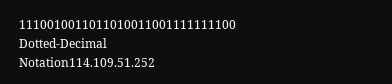1110010011011010011001111111100
Dotted-Decimal Notation114.109.51.252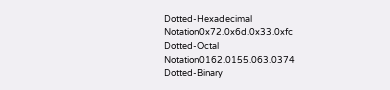Dotted-Hexadecimal Notation0x72.0x6d.0x33.0xfc
Dotted-Octal Notation0162.0155.063.0374
Dotted-Binary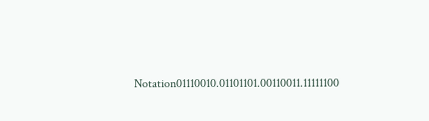Notation01110010.01101101.00110011.11111100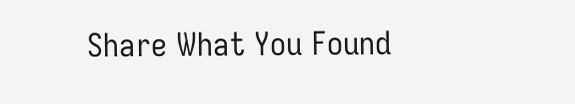Share What You Found